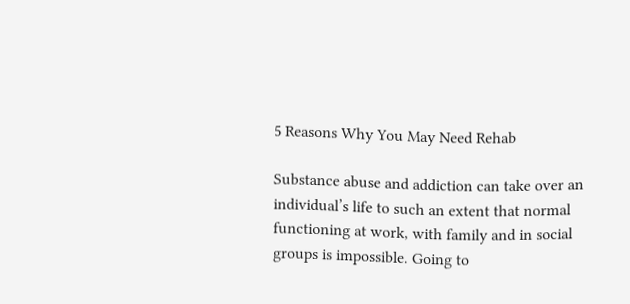5 Reasons Why You May Need Rehab

Substance abuse and addiction can take over an individual’s life to such an extent that normal functioning at work, with family and in social groups is impossible. Going to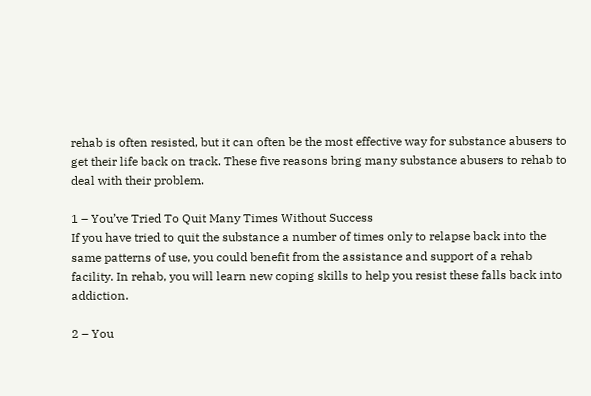rehab is often resisted, but it can often be the most effective way for substance abusers to get their life back on track. These five reasons bring many substance abusers to rehab to deal with their problem.

1 – You’ve Tried To Quit Many Times Without Success
If you have tried to quit the substance a number of times only to relapse back into the same patterns of use, you could benefit from the assistance and support of a rehab facility. In rehab, you will learn new coping skills to help you resist these falls back into addiction.

2 – You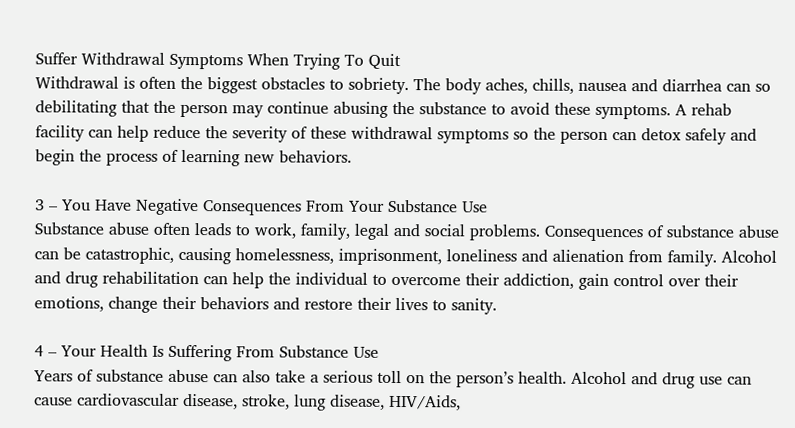Suffer Withdrawal Symptoms When Trying To Quit
Withdrawal is often the biggest obstacles to sobriety. The body aches, chills, nausea and diarrhea can so debilitating that the person may continue abusing the substance to avoid these symptoms. A rehab facility can help reduce the severity of these withdrawal symptoms so the person can detox safely and begin the process of learning new behaviors.

3 – You Have Negative Consequences From Your Substance Use
Substance abuse often leads to work, family, legal and social problems. Consequences of substance abuse can be catastrophic, causing homelessness, imprisonment, loneliness and alienation from family. Alcohol and drug rehabilitation can help the individual to overcome their addiction, gain control over their emotions, change their behaviors and restore their lives to sanity.

4 – Your Health Is Suffering From Substance Use
Years of substance abuse can also take a serious toll on the person’s health. Alcohol and drug use can cause cardiovascular disease, stroke, lung disease, HIV/Aids,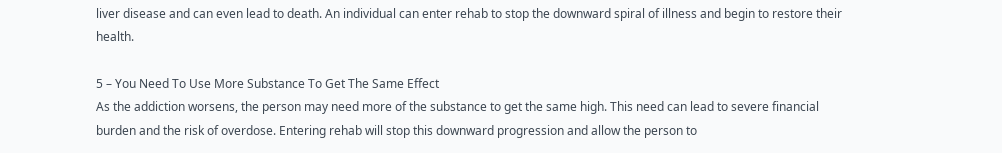liver disease and can even lead to death. An individual can enter rehab to stop the downward spiral of illness and begin to restore their health.

5 – You Need To Use More Substance To Get The Same Effect
As the addiction worsens, the person may need more of the substance to get the same high. This need can lead to severe financial burden and the risk of overdose. Entering rehab will stop this downward progression and allow the person to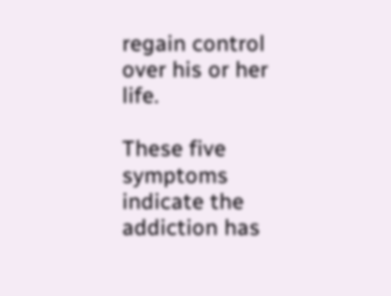regain control over his or her life.

These five symptoms indicate the addiction has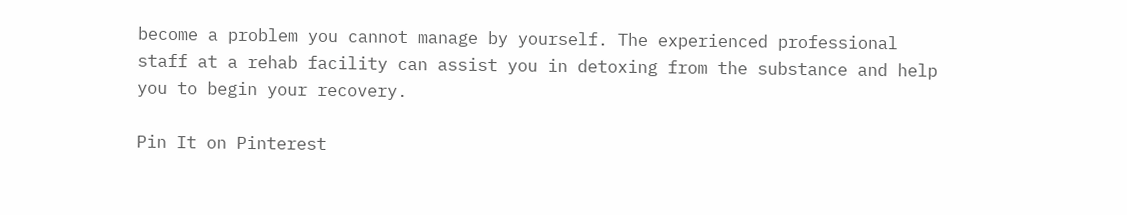become a problem you cannot manage by yourself. The experienced professional staff at a rehab facility can assist you in detoxing from the substance and help you to begin your recovery.

Pin It on Pinterest